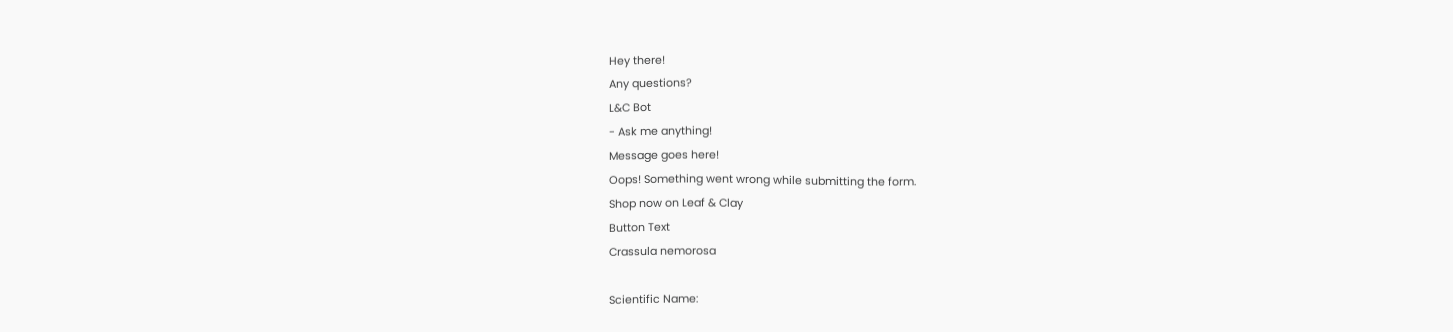Hey there!
Any questions?
L&C Bot
- Ask me anything!
Message goes here!
Oops! Something went wrong while submitting the form.
Shop now on Leaf & Clay
Button Text
Crassula nemorosa

Scientific Name: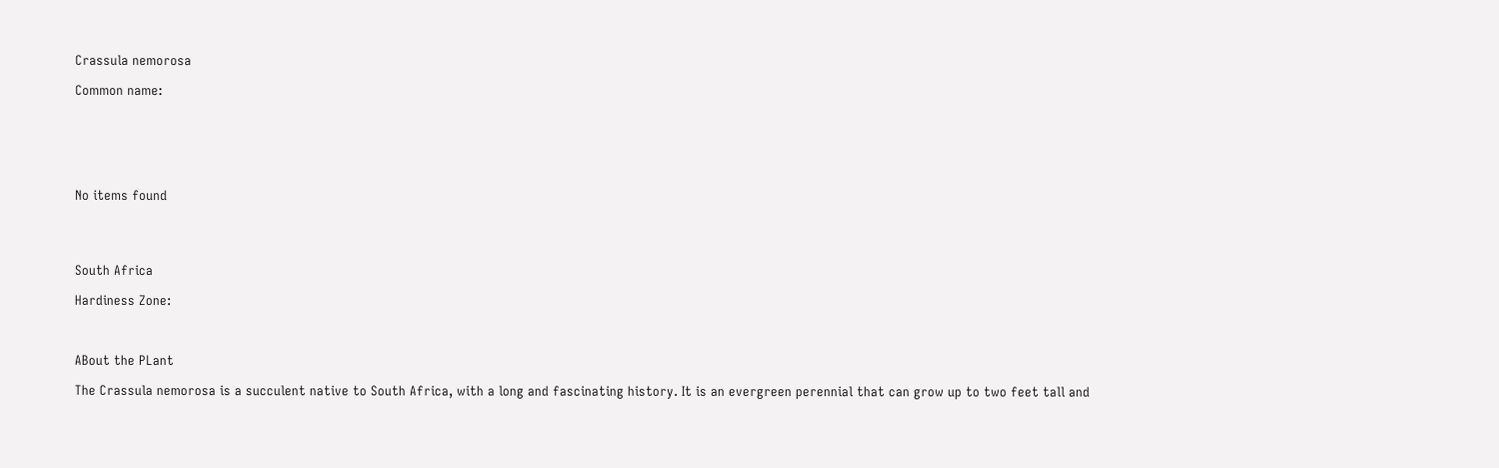Crassula nemorosa

Common name:






No items found




South Africa

Hardiness Zone:



ABout the PLant

The Crassula nemorosa is a succulent native to South Africa, with a long and fascinating history. It is an evergreen perennial that can grow up to two feet tall and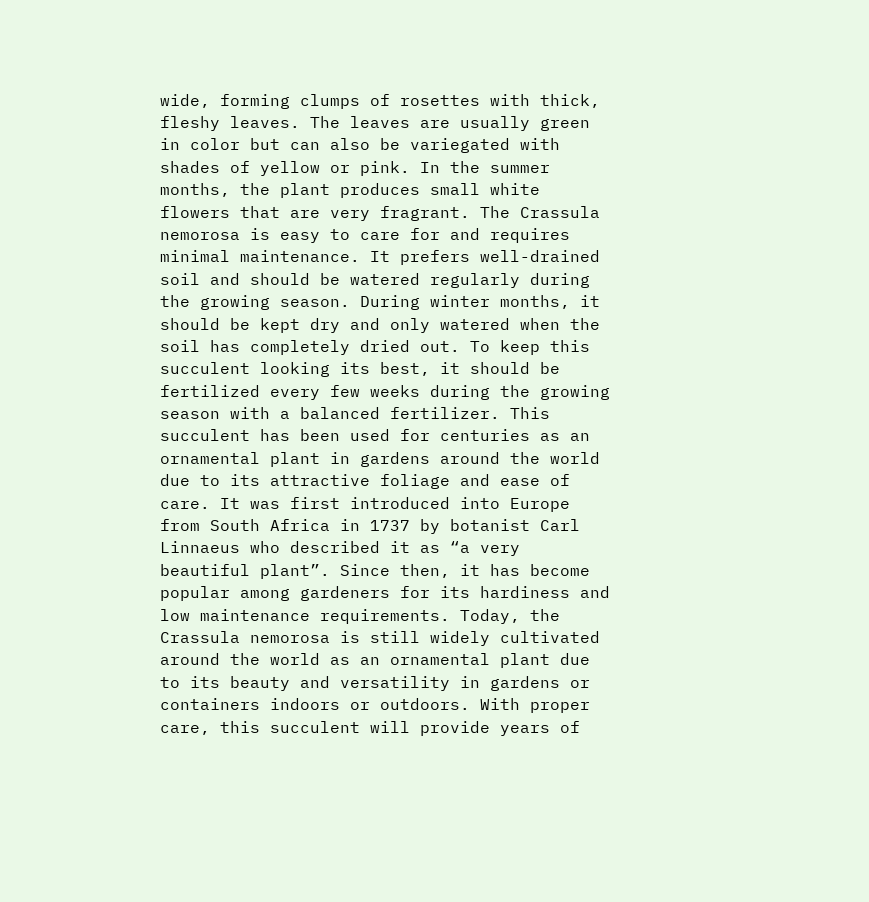wide, forming clumps of rosettes with thick, fleshy leaves. The leaves are usually green in color but can also be variegated with shades of yellow or pink. In the summer months, the plant produces small white flowers that are very fragrant. The Crassula nemorosa is easy to care for and requires minimal maintenance. It prefers well-drained soil and should be watered regularly during the growing season. During winter months, it should be kept dry and only watered when the soil has completely dried out. To keep this succulent looking its best, it should be fertilized every few weeks during the growing season with a balanced fertilizer. This succulent has been used for centuries as an ornamental plant in gardens around the world due to its attractive foliage and ease of care. It was first introduced into Europe from South Africa in 1737 by botanist Carl Linnaeus who described it as “a very beautiful plant”. Since then, it has become popular among gardeners for its hardiness and low maintenance requirements. Today, the Crassula nemorosa is still widely cultivated around the world as an ornamental plant due to its beauty and versatility in gardens or containers indoors or outdoors. With proper care, this succulent will provide years of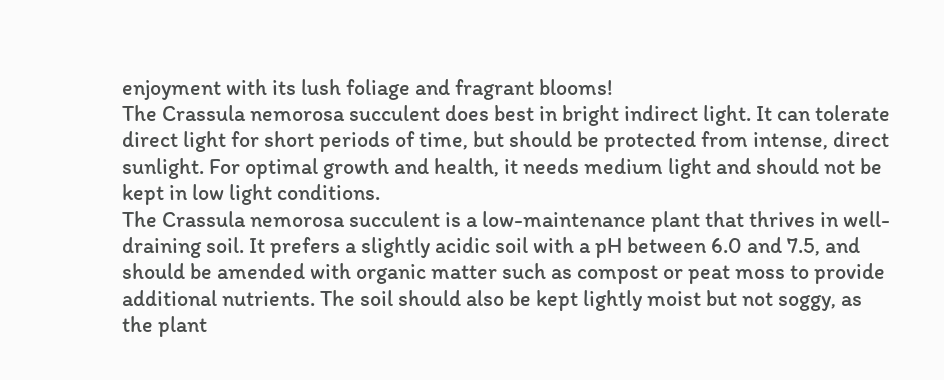enjoyment with its lush foliage and fragrant blooms!
The Crassula nemorosa succulent does best in bright indirect light. It can tolerate direct light for short periods of time, but should be protected from intense, direct sunlight. For optimal growth and health, it needs medium light and should not be kept in low light conditions.
The Crassula nemorosa succulent is a low-maintenance plant that thrives in well-draining soil. It prefers a slightly acidic soil with a pH between 6.0 and 7.5, and should be amended with organic matter such as compost or peat moss to provide additional nutrients. The soil should also be kept lightly moist but not soggy, as the plant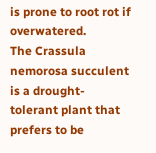is prone to root rot if overwatered.
The Crassula nemorosa succulent is a drought-tolerant plant that prefers to be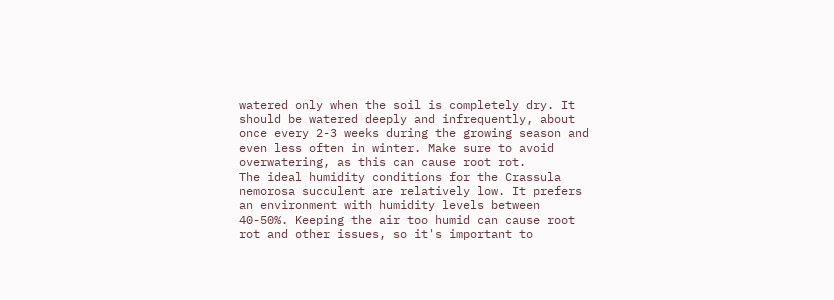watered only when the soil is completely dry. It should be watered deeply and infrequently, about once every 2-3 weeks during the growing season and even less often in winter. Make sure to avoid overwatering, as this can cause root rot.
The ideal humidity conditions for the Crassula nemorosa succulent are relatively low. It prefers an environment with humidity levels between 40-50%. Keeping the air too humid can cause root rot and other issues, so it's important to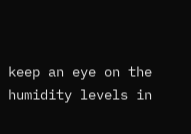keep an eye on the humidity levels in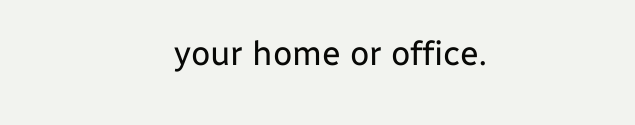your home or office.